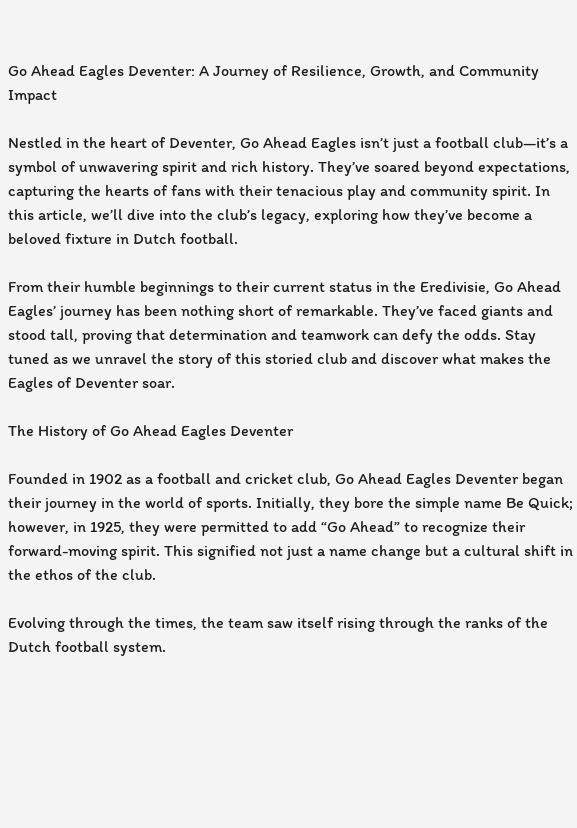Go Ahead Eagles Deventer: A Journey of Resilience, Growth, and Community Impact

Nestled in the heart of Deventer, Go Ahead Eagles isn’t just a football club—it’s a symbol of unwavering spirit and rich history. They’ve soared beyond expectations, capturing the hearts of fans with their tenacious play and community spirit. In this article, we’ll dive into the club’s legacy, exploring how they’ve become a beloved fixture in Dutch football.

From their humble beginnings to their current status in the Eredivisie, Go Ahead Eagles’ journey has been nothing short of remarkable. They’ve faced giants and stood tall, proving that determination and teamwork can defy the odds. Stay tuned as we unravel the story of this storied club and discover what makes the Eagles of Deventer soar.

The History of Go Ahead Eagles Deventer

Founded in 1902 as a football and cricket club, Go Ahead Eagles Deventer began their journey in the world of sports. Initially, they bore the simple name Be Quick; however, in 1925, they were permitted to add “Go Ahead” to recognize their forward-moving spirit. This signified not just a name change but a cultural shift in the ethos of the club.

Evolving through the times, the team saw itself rising through the ranks of the Dutch football system.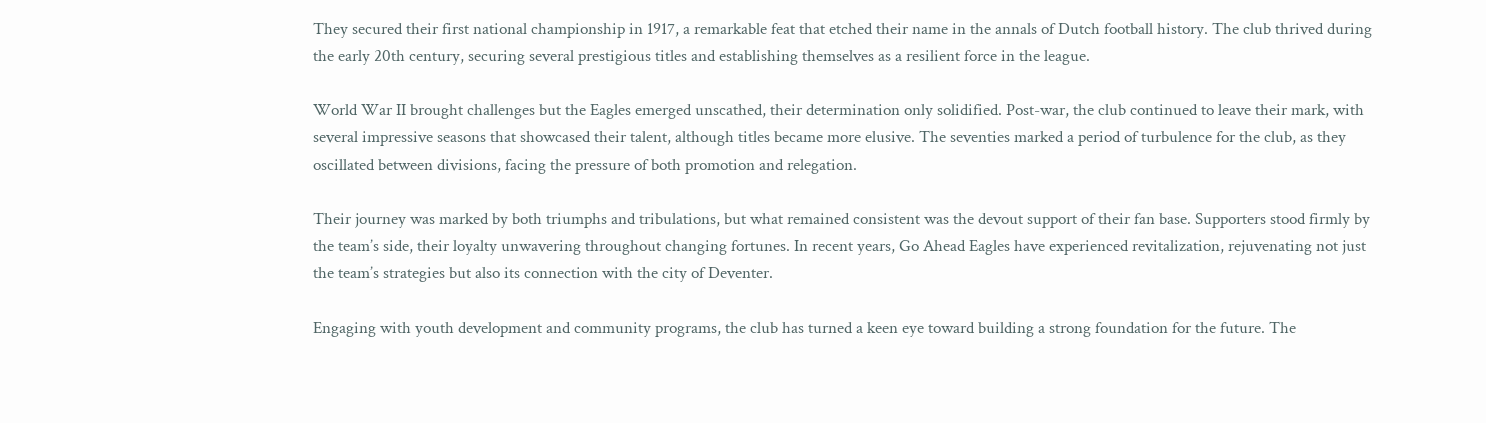They secured their first national championship in 1917, a remarkable feat that etched their name in the annals of Dutch football history. The club thrived during the early 20th century, securing several prestigious titles and establishing themselves as a resilient force in the league.

World War II brought challenges but the Eagles emerged unscathed, their determination only solidified. Post-war, the club continued to leave their mark, with several impressive seasons that showcased their talent, although titles became more elusive. The seventies marked a period of turbulence for the club, as they oscillated between divisions, facing the pressure of both promotion and relegation.

Their journey was marked by both triumphs and tribulations, but what remained consistent was the devout support of their fan base. Supporters stood firmly by the team’s side, their loyalty unwavering throughout changing fortunes. In recent years, Go Ahead Eagles have experienced revitalization, rejuvenating not just the team’s strategies but also its connection with the city of Deventer.

Engaging with youth development and community programs, the club has turned a keen eye toward building a strong foundation for the future. The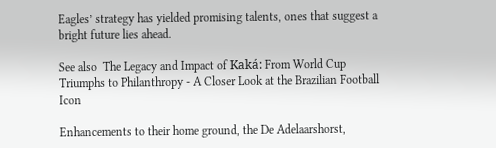Eagles’ strategy has yielded promising talents, ones that suggest a bright future lies ahead.

See also  The Legacy and Impact of Kaká: From World Cup Triumphs to Philanthropy - A Closer Look at the Brazilian Football Icon

Enhancements to their home ground, the De Adelaarshorst,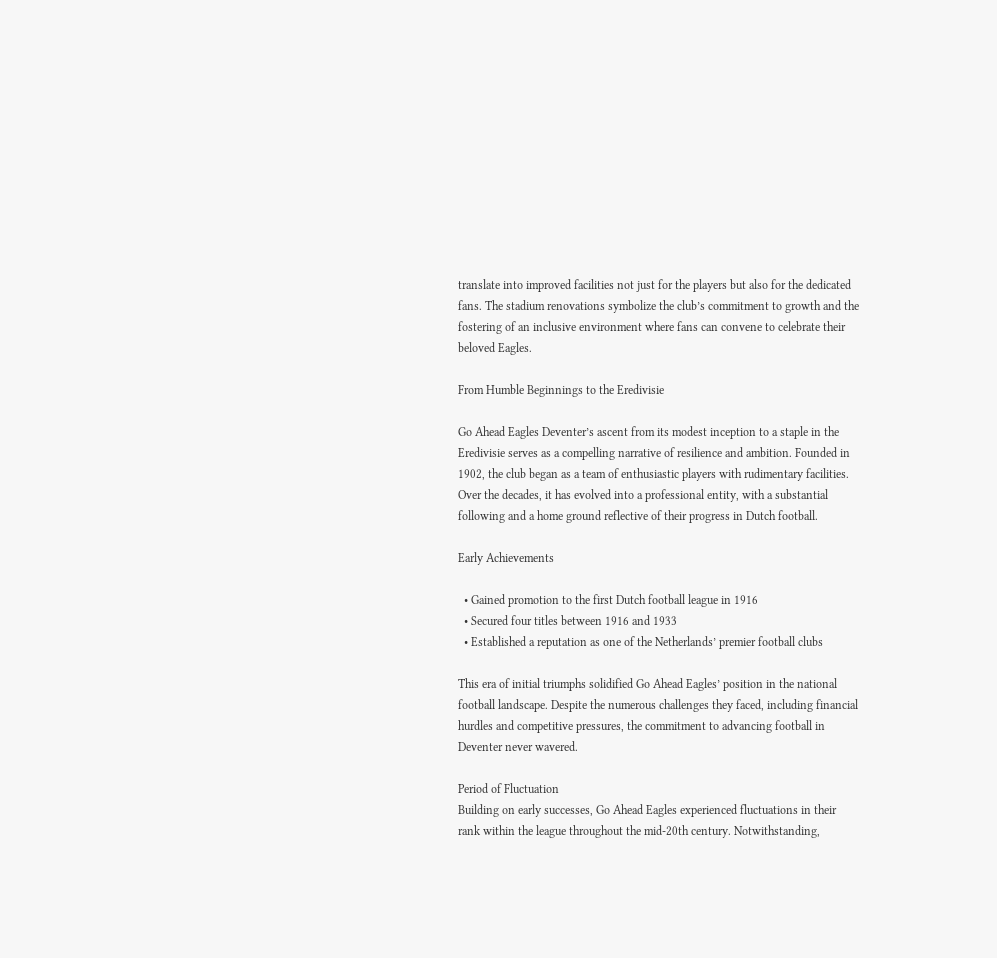translate into improved facilities not just for the players but also for the dedicated fans. The stadium renovations symbolize the club’s commitment to growth and the fostering of an inclusive environment where fans can convene to celebrate their beloved Eagles.

From Humble Beginnings to the Eredivisie

Go Ahead Eagles Deventer’s ascent from its modest inception to a staple in the Eredivisie serves as a compelling narrative of resilience and ambition. Founded in 1902, the club began as a team of enthusiastic players with rudimentary facilities. Over the decades, it has evolved into a professional entity, with a substantial following and a home ground reflective of their progress in Dutch football.

Early Achievements

  • Gained promotion to the first Dutch football league in 1916
  • Secured four titles between 1916 and 1933
  • Established a reputation as one of the Netherlands’ premier football clubs

This era of initial triumphs solidified Go Ahead Eagles’ position in the national football landscape. Despite the numerous challenges they faced, including financial hurdles and competitive pressures, the commitment to advancing football in Deventer never wavered.

Period of Fluctuation
Building on early successes, Go Ahead Eagles experienced fluctuations in their rank within the league throughout the mid-20th century. Notwithstanding,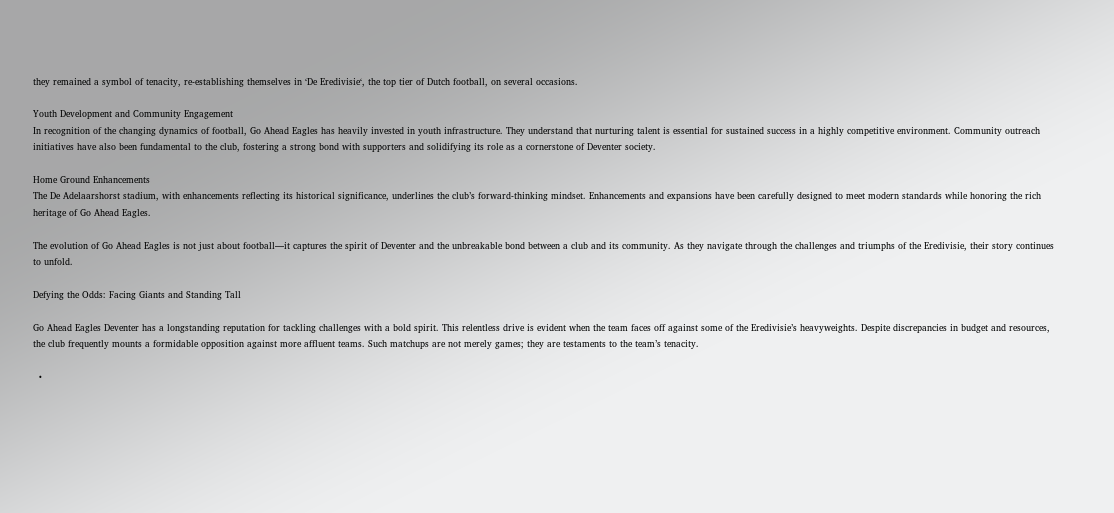they remained a symbol of tenacity, re-establishing themselves in ‘De Eredivisie‘, the top tier of Dutch football, on several occasions.

Youth Development and Community Engagement
In recognition of the changing dynamics of football, Go Ahead Eagles has heavily invested in youth infrastructure. They understand that nurturing talent is essential for sustained success in a highly competitive environment. Community outreach initiatives have also been fundamental to the club, fostering a strong bond with supporters and solidifying its role as a cornerstone of Deventer society.

Home Ground Enhancements
The De Adelaarshorst stadium, with enhancements reflecting its historical significance, underlines the club’s forward-thinking mindset. Enhancements and expansions have been carefully designed to meet modern standards while honoring the rich heritage of Go Ahead Eagles.

The evolution of Go Ahead Eagles is not just about football—it captures the spirit of Deventer and the unbreakable bond between a club and its community. As they navigate through the challenges and triumphs of the Eredivisie, their story continues to unfold.

Defying the Odds: Facing Giants and Standing Tall

Go Ahead Eagles Deventer has a longstanding reputation for tackling challenges with a bold spirit. This relentless drive is evident when the team faces off against some of the Eredivisie’s heavyweights. Despite discrepancies in budget and resources, the club frequently mounts a formidable opposition against more affluent teams. Such matchups are not merely games; they are testaments to the team’s tenacity.

  •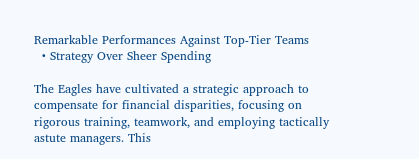Remarkable Performances Against Top-Tier Teams
  • Strategy Over Sheer Spending

The Eagles have cultivated a strategic approach to compensate for financial disparities, focusing on rigorous training, teamwork, and employing tactically astute managers. This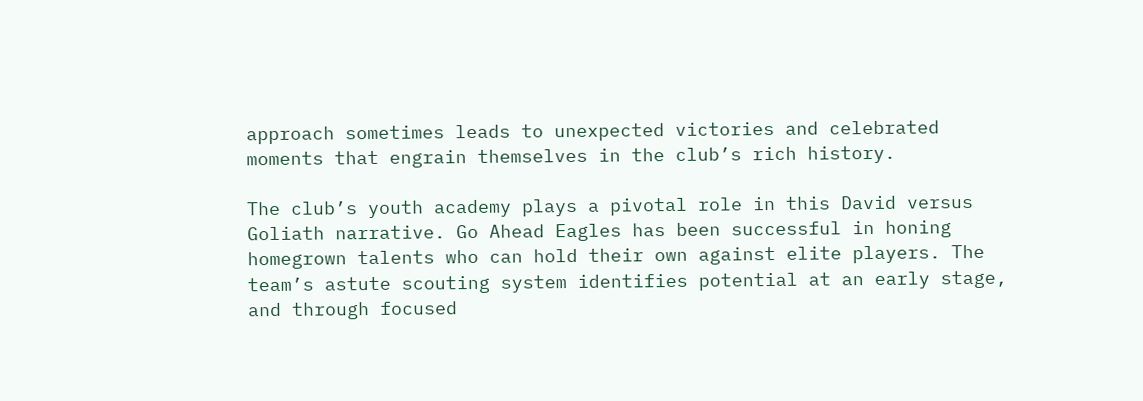approach sometimes leads to unexpected victories and celebrated moments that engrain themselves in the club’s rich history.

The club’s youth academy plays a pivotal role in this David versus Goliath narrative. Go Ahead Eagles has been successful in honing homegrown talents who can hold their own against elite players. The team’s astute scouting system identifies potential at an early stage, and through focused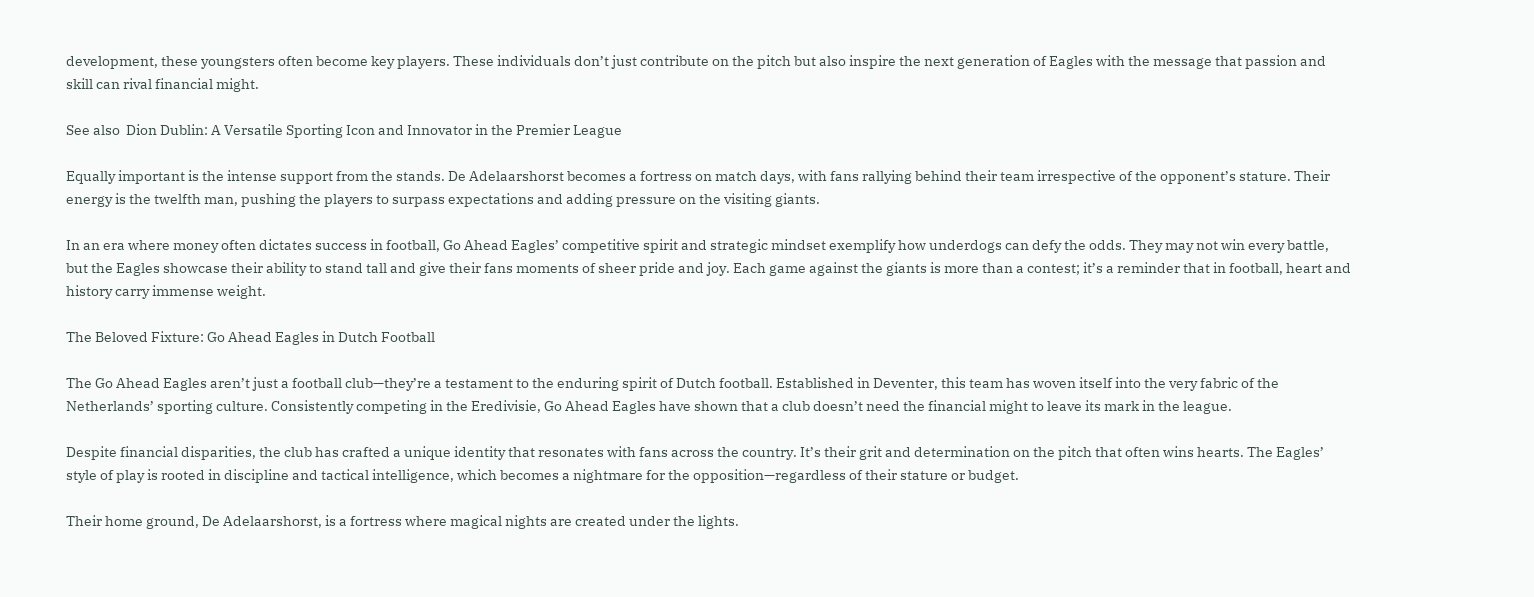development, these youngsters often become key players. These individuals don’t just contribute on the pitch but also inspire the next generation of Eagles with the message that passion and skill can rival financial might.

See also  Dion Dublin: A Versatile Sporting Icon and Innovator in the Premier League

Equally important is the intense support from the stands. De Adelaarshorst becomes a fortress on match days, with fans rallying behind their team irrespective of the opponent’s stature. Their energy is the twelfth man, pushing the players to surpass expectations and adding pressure on the visiting giants.

In an era where money often dictates success in football, Go Ahead Eagles’ competitive spirit and strategic mindset exemplify how underdogs can defy the odds. They may not win every battle, but the Eagles showcase their ability to stand tall and give their fans moments of sheer pride and joy. Each game against the giants is more than a contest; it’s a reminder that in football, heart and history carry immense weight.

The Beloved Fixture: Go Ahead Eagles in Dutch Football

The Go Ahead Eagles aren’t just a football club—they’re a testament to the enduring spirit of Dutch football. Established in Deventer, this team has woven itself into the very fabric of the Netherlands’ sporting culture. Consistently competing in the Eredivisie, Go Ahead Eagles have shown that a club doesn’t need the financial might to leave its mark in the league.

Despite financial disparities, the club has crafted a unique identity that resonates with fans across the country. It’s their grit and determination on the pitch that often wins hearts. The Eagles’ style of play is rooted in discipline and tactical intelligence, which becomes a nightmare for the opposition—regardless of their stature or budget.

Their home ground, De Adelaarshorst, is a fortress where magical nights are created under the lights.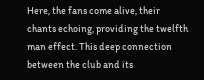Here, the fans come alive, their chants echoing, providing the twelfth man effect. This deep connection between the club and its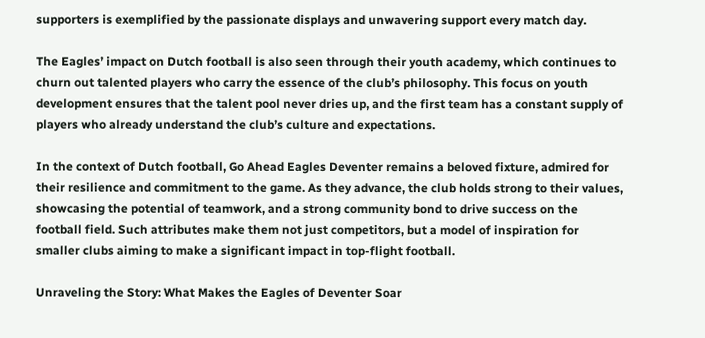supporters is exemplified by the passionate displays and unwavering support every match day.

The Eagles’ impact on Dutch football is also seen through their youth academy, which continues to churn out talented players who carry the essence of the club’s philosophy. This focus on youth development ensures that the talent pool never dries up, and the first team has a constant supply of players who already understand the club’s culture and expectations.

In the context of Dutch football, Go Ahead Eagles Deventer remains a beloved fixture, admired for their resilience and commitment to the game. As they advance, the club holds strong to their values, showcasing the potential of teamwork, and a strong community bond to drive success on the football field. Such attributes make them not just competitors, but a model of inspiration for smaller clubs aiming to make a significant impact in top-flight football.

Unraveling the Story: What Makes the Eagles of Deventer Soar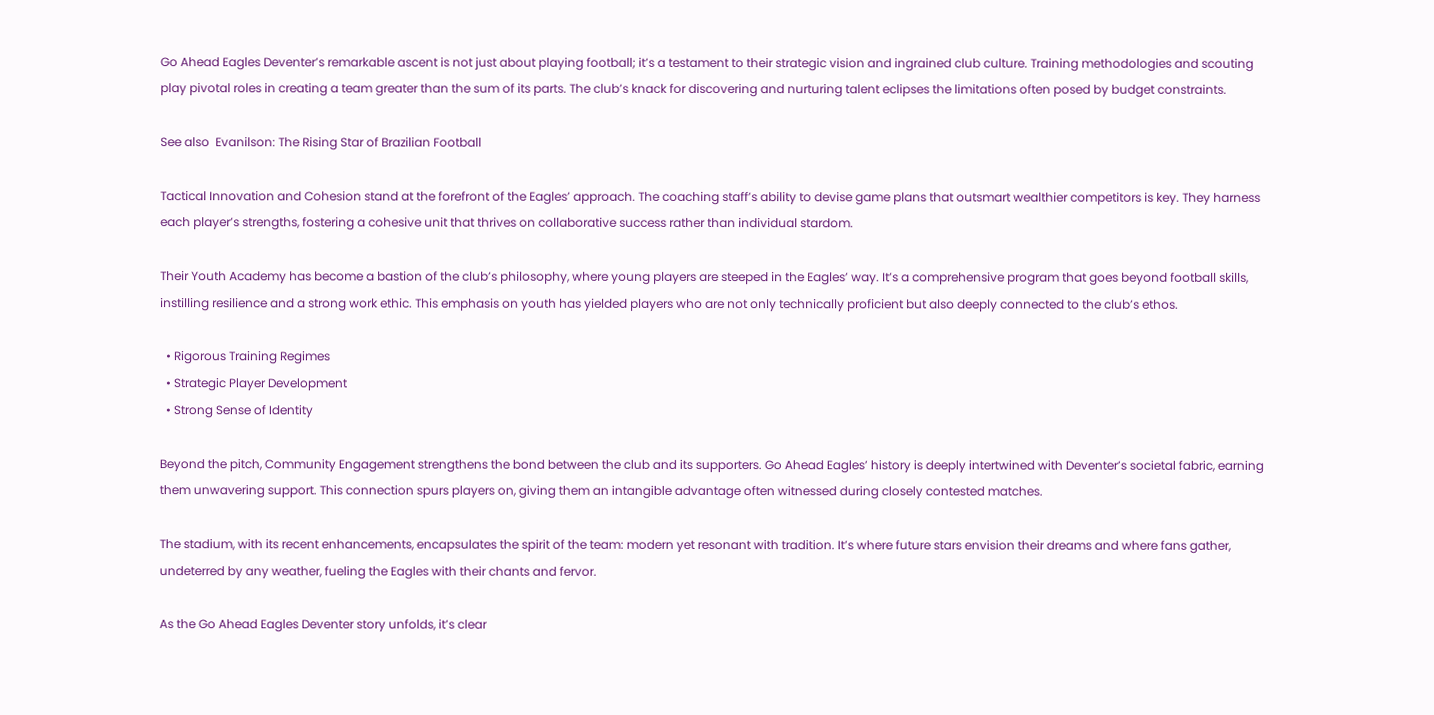Go Ahead Eagles Deventer’s remarkable ascent is not just about playing football; it’s a testament to their strategic vision and ingrained club culture. Training methodologies and scouting play pivotal roles in creating a team greater than the sum of its parts. The club’s knack for discovering and nurturing talent eclipses the limitations often posed by budget constraints.

See also  Evanilson: The Rising Star of Brazilian Football

Tactical Innovation and Cohesion stand at the forefront of the Eagles’ approach. The coaching staff’s ability to devise game plans that outsmart wealthier competitors is key. They harness each player’s strengths, fostering a cohesive unit that thrives on collaborative success rather than individual stardom.

Their Youth Academy has become a bastion of the club’s philosophy, where young players are steeped in the Eagles’ way. It’s a comprehensive program that goes beyond football skills, instilling resilience and a strong work ethic. This emphasis on youth has yielded players who are not only technically proficient but also deeply connected to the club’s ethos.

  • Rigorous Training Regimes
  • Strategic Player Development
  • Strong Sense of Identity

Beyond the pitch, Community Engagement strengthens the bond between the club and its supporters. Go Ahead Eagles’ history is deeply intertwined with Deventer’s societal fabric, earning them unwavering support. This connection spurs players on, giving them an intangible advantage often witnessed during closely contested matches.

The stadium, with its recent enhancements, encapsulates the spirit of the team: modern yet resonant with tradition. It’s where future stars envision their dreams and where fans gather, undeterred by any weather, fueling the Eagles with their chants and fervor.

As the Go Ahead Eagles Deventer story unfolds, it’s clear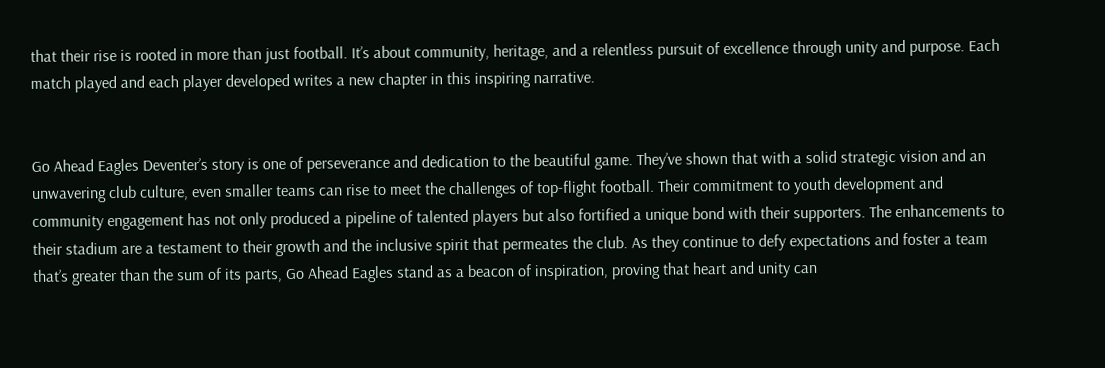that their rise is rooted in more than just football. It’s about community, heritage, and a relentless pursuit of excellence through unity and purpose. Each match played and each player developed writes a new chapter in this inspiring narrative.


Go Ahead Eagles Deventer’s story is one of perseverance and dedication to the beautiful game. They’ve shown that with a solid strategic vision and an unwavering club culture, even smaller teams can rise to meet the challenges of top-flight football. Their commitment to youth development and community engagement has not only produced a pipeline of talented players but also fortified a unique bond with their supporters. The enhancements to their stadium are a testament to their growth and the inclusive spirit that permeates the club. As they continue to defy expectations and foster a team that’s greater than the sum of its parts, Go Ahead Eagles stand as a beacon of inspiration, proving that heart and unity can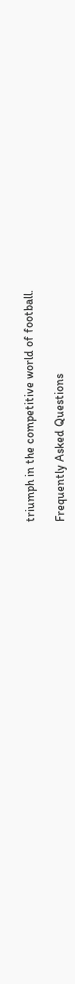triumph in the competitive world of football.

Frequently Asked Questions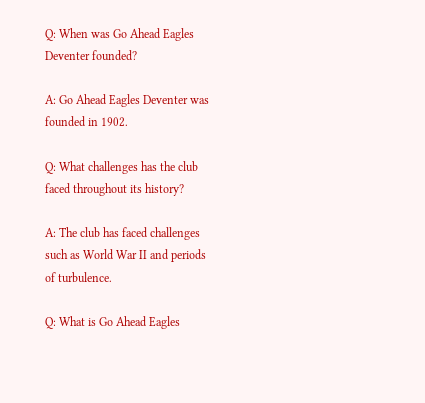Q: When was Go Ahead Eagles Deventer founded?

A: Go Ahead Eagles Deventer was founded in 1902.

Q: What challenges has the club faced throughout its history?

A: The club has faced challenges such as World War II and periods of turbulence.

Q: What is Go Ahead Eagles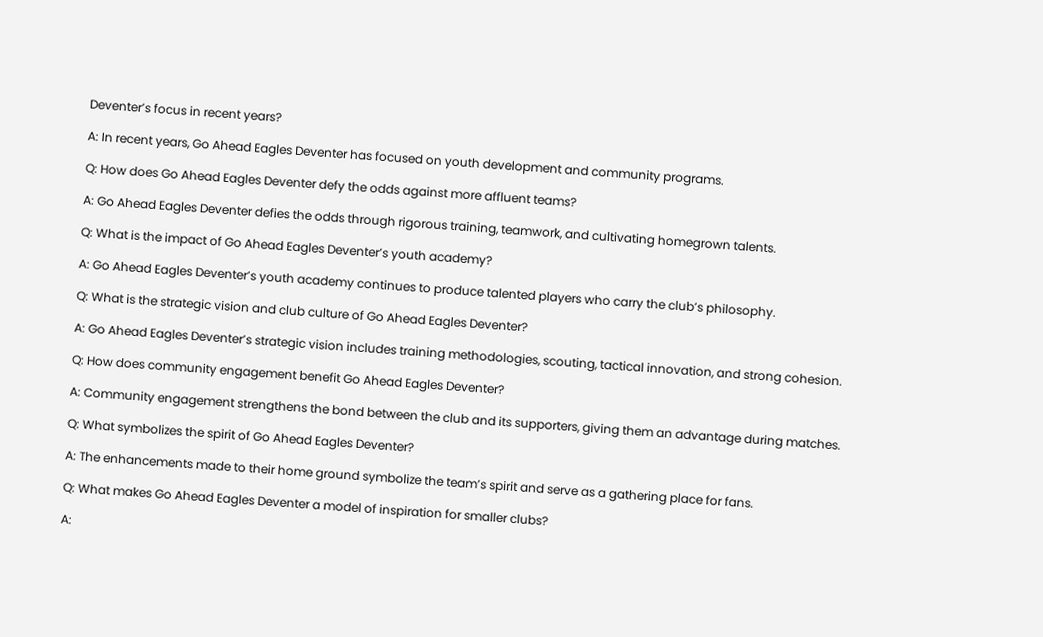Deventer’s focus in recent years?

A: In recent years, Go Ahead Eagles Deventer has focused on youth development and community programs.

Q: How does Go Ahead Eagles Deventer defy the odds against more affluent teams?

A: Go Ahead Eagles Deventer defies the odds through rigorous training, teamwork, and cultivating homegrown talents.

Q: What is the impact of Go Ahead Eagles Deventer’s youth academy?

A: Go Ahead Eagles Deventer’s youth academy continues to produce talented players who carry the club’s philosophy.

Q: What is the strategic vision and club culture of Go Ahead Eagles Deventer?

A: Go Ahead Eagles Deventer’s strategic vision includes training methodologies, scouting, tactical innovation, and strong cohesion.

Q: How does community engagement benefit Go Ahead Eagles Deventer?

A: Community engagement strengthens the bond between the club and its supporters, giving them an advantage during matches.

Q: What symbolizes the spirit of Go Ahead Eagles Deventer?

A: The enhancements made to their home ground symbolize the team’s spirit and serve as a gathering place for fans.

Q: What makes Go Ahead Eagles Deventer a model of inspiration for smaller clubs?

A: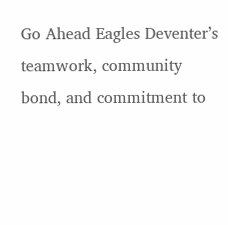Go Ahead Eagles Deventer’s teamwork, community bond, and commitment to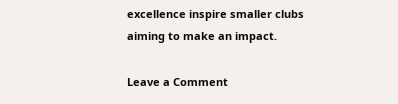excellence inspire smaller clubs aiming to make an impact.

Leave a Comment